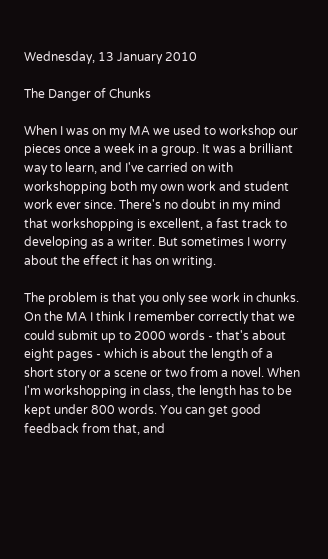Wednesday, 13 January 2010

The Danger of Chunks

When I was on my MA we used to workshop our pieces once a week in a group. It was a brilliant way to learn, and I've carried on with workshopping both my own work and student work ever since. There's no doubt in my mind that workshopping is excellent, a fast track to developing as a writer. But sometimes I worry about the effect it has on writing.

The problem is that you only see work in chunks. On the MA I think I remember correctly that we could submit up to 2000 words - that's about eight pages - which is about the length of a short story or a scene or two from a novel. When I'm workshopping in class, the length has to be kept under 800 words. You can get good feedback from that, and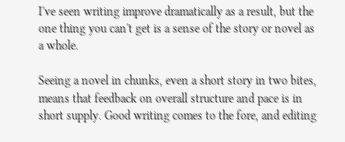I've seen writing improve dramatically as a result, but the one thing you can't get is a sense of the story or novel as a whole.

Seeing a novel in chunks, even a short story in two bites, means that feedback on overall structure and pace is in short supply. Good writing comes to the fore, and editing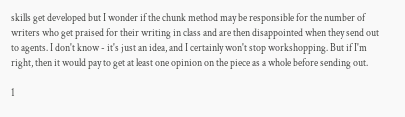skills get developed but I wonder if the chunk method may be responsible for the number of writers who get praised for their writing in class and are then disappointed when they send out to agents. I don't know - it's just an idea, and I certainly won't stop workshopping. But if I'm right, then it would pay to get at least one opinion on the piece as a whole before sending out.

1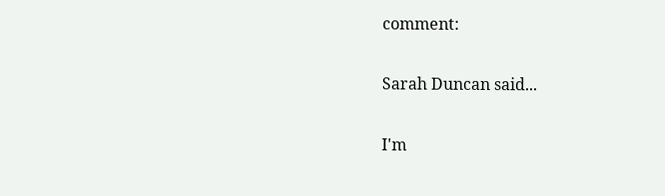comment:

Sarah Duncan said...

I'm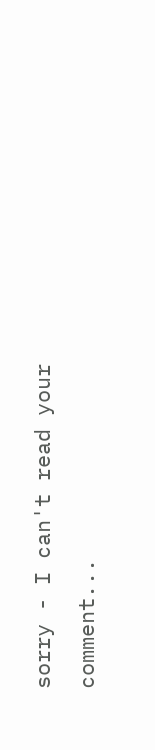sorry - I can't read your comment...